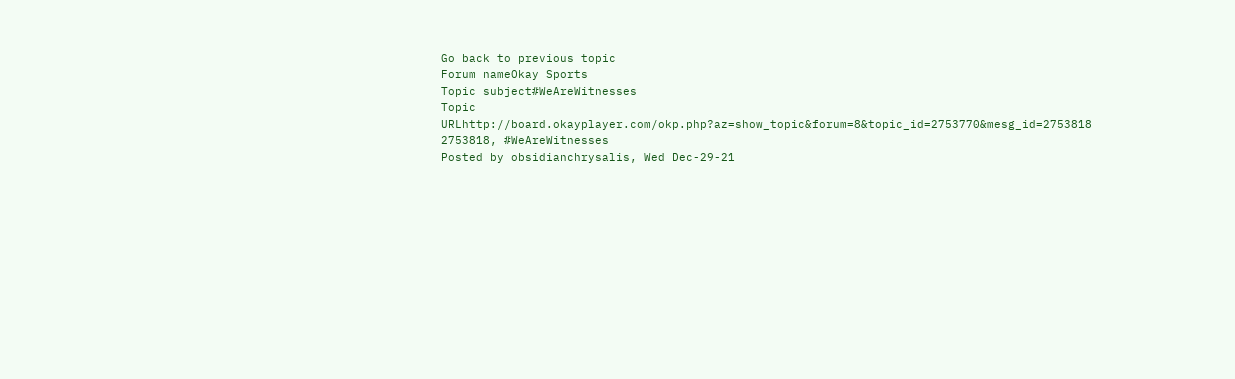Go back to previous topic
Forum nameOkay Sports
Topic subject#WeAreWitnesses
Topic URLhttp://board.okayplayer.com/okp.php?az=show_topic&forum=8&topic_id=2753770&mesg_id=2753818
2753818, #WeAreWitnesses
Posted by obsidianchrysalis, Wed Dec-29-21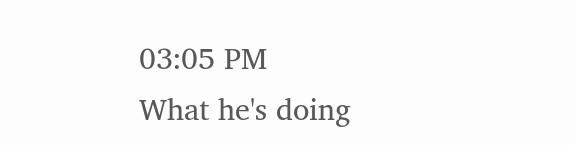03:05 PM
What he's doing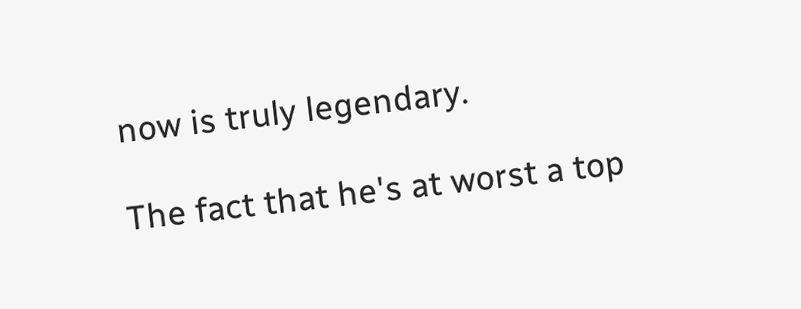now is truly legendary.

The fact that he's at worst a top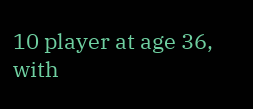10 player at age 36, with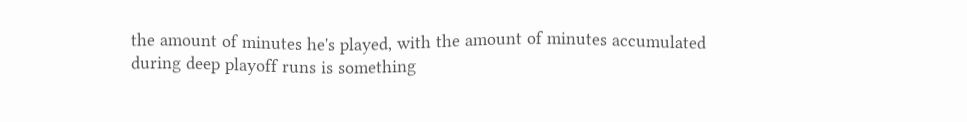the amount of minutes he's played, with the amount of minutes accumulated during deep playoff runs is something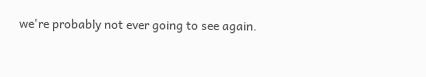we're probably not ever going to see again.